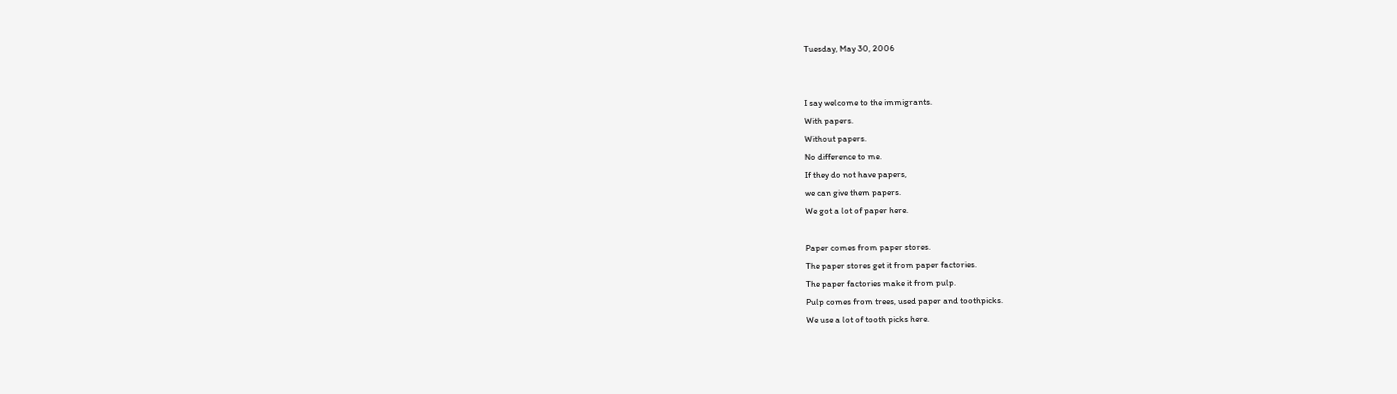Tuesday, May 30, 2006


I say welcome to the immigrants.
With papers.
Without papers.
No difference to me.
If they do not have papers,
we can give them papers.
We got a lot of paper here.

Paper comes from paper stores.
The paper stores get it from paper factories.
The paper factories make it from pulp.
Pulp comes from trees, used paper and toothpicks.
We use a lot of tooth picks here.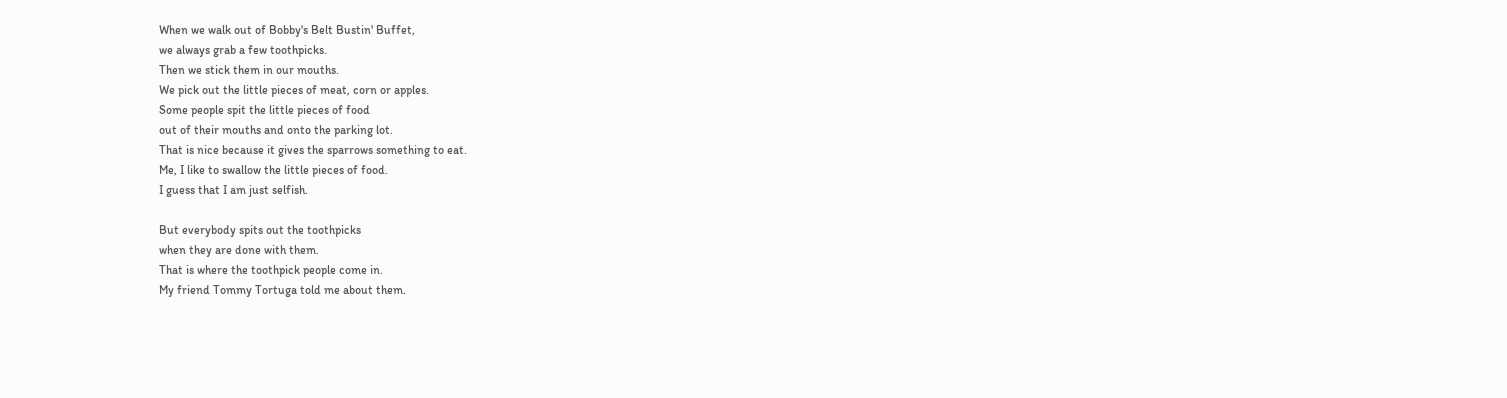When we walk out of Bobby's Belt Bustin' Buffet,
we always grab a few toothpicks.
Then we stick them in our mouths.
We pick out the little pieces of meat, corn or apples.
Some people spit the little pieces of food
out of their mouths and onto the parking lot.
That is nice because it gives the sparrows something to eat.
Me, I like to swallow the little pieces of food.
I guess that I am just selfish.

But everybody spits out the toothpicks
when they are done with them.
That is where the toothpick people come in.
My friend Tommy Tortuga told me about them.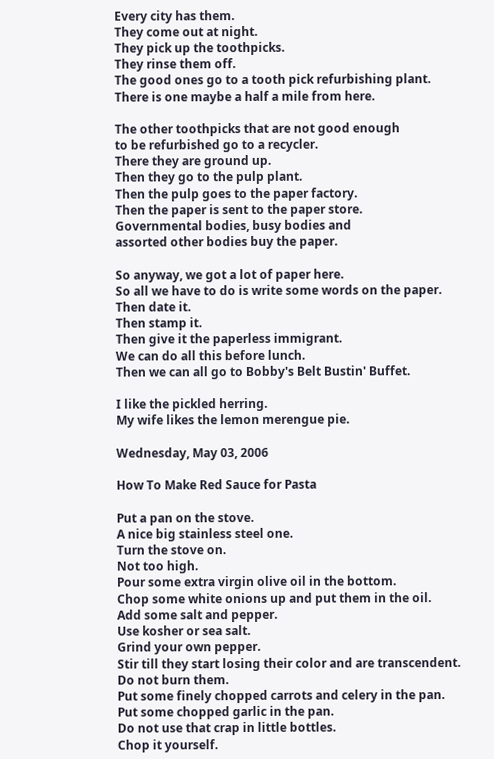Every city has them.
They come out at night.
They pick up the toothpicks.
They rinse them off.
The good ones go to a tooth pick refurbishing plant.
There is one maybe a half a mile from here.

The other toothpicks that are not good enough
to be refurbished go to a recycler.
There they are ground up.
Then they go to the pulp plant.
Then the pulp goes to the paper factory.
Then the paper is sent to the paper store.
Governmental bodies, busy bodies and
assorted other bodies buy the paper.

So anyway, we got a lot of paper here.
So all we have to do is write some words on the paper.
Then date it.
Then stamp it.
Then give it the paperless immigrant.
We can do all this before lunch.
Then we can all go to Bobby's Belt Bustin' Buffet.

I like the pickled herring.
My wife likes the lemon merengue pie.

Wednesday, May 03, 2006

How To Make Red Sauce for Pasta

Put a pan on the stove.
A nice big stainless steel one.
Turn the stove on.
Not too high.
Pour some extra virgin olive oil in the bottom.
Chop some white onions up and put them in the oil.
Add some salt and pepper.
Use kosher or sea salt.
Grind your own pepper.
Stir till they start losing their color and are transcendent.
Do not burn them.
Put some finely chopped carrots and celery in the pan.
Put some chopped garlic in the pan.
Do not use that crap in little bottles.
Chop it yourself.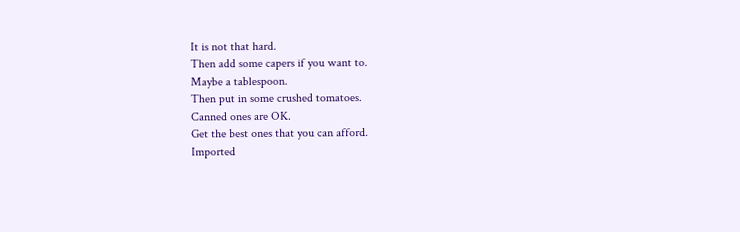It is not that hard.
Then add some capers if you want to.
Maybe a tablespoon.
Then put in some crushed tomatoes.
Canned ones are OK.
Get the best ones that you can afford.
Imported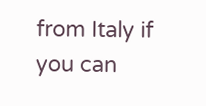from Italy if you can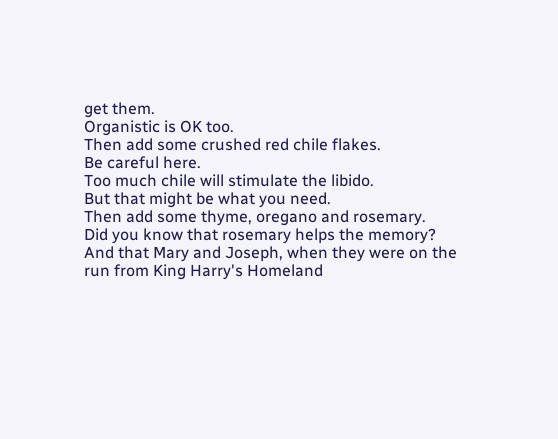get them.
Organistic is OK too.
Then add some crushed red chile flakes.
Be careful here.
Too much chile will stimulate the libido.
But that might be what you need.
Then add some thyme, oregano and rosemary.
Did you know that rosemary helps the memory?
And that Mary and Joseph, when they were on the run from King Harry's Homeland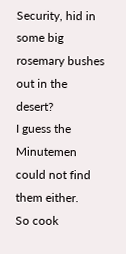Security, hid in some big rosemary bushes out in the desert?
I guess the Minutemen could not find them either.
So cook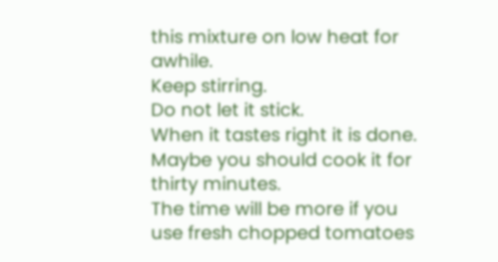this mixture on low heat for awhile.
Keep stirring.
Do not let it stick.
When it tastes right it is done.
Maybe you should cook it for thirty minutes.
The time will be more if you use fresh chopped tomatoes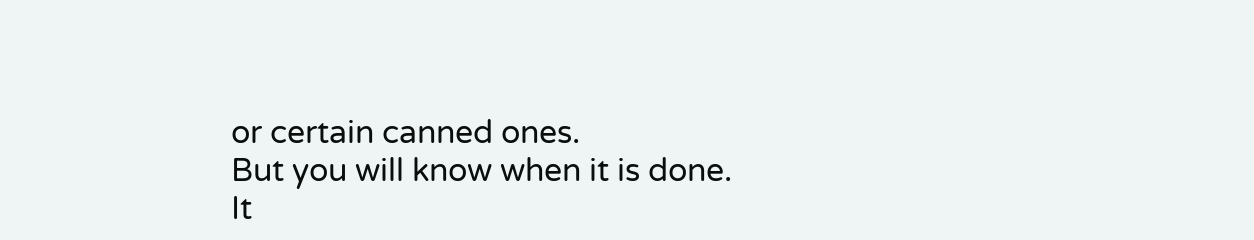or certain canned ones.
But you will know when it is done.
It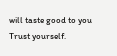will taste good to you
Trust yourself.